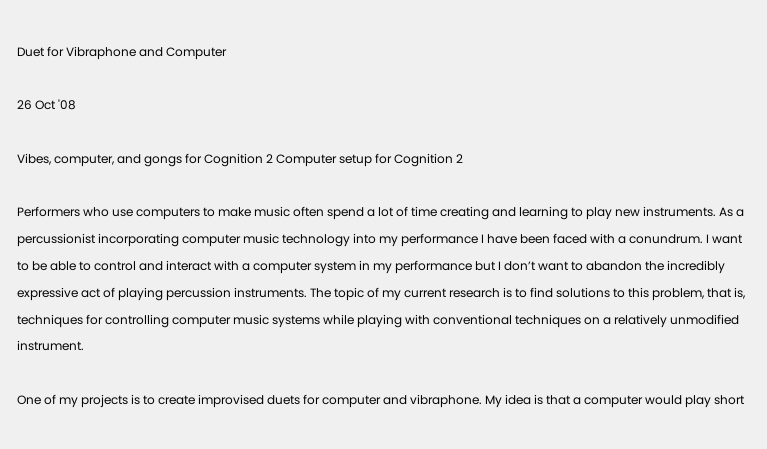Duet for Vibraphone and Computer

26 Oct '08

Vibes, computer, and gongs for Cognition 2 Computer setup for Cognition 2

Performers who use computers to make music often spend a lot of time creating and learning to play new instruments. As a percussionist incorporating computer music technology into my performance I have been faced with a conundrum. I want to be able to control and interact with a computer system in my performance but I don’t want to abandon the incredibly expressive act of playing percussion instruments. The topic of my current research is to find solutions to this problem, that is, techniques for controlling computer music systems while playing with conventional techniques on a relatively unmodified instrument.

One of my projects is to create improvised duets for computer and vibraphone. My idea is that a computer would play short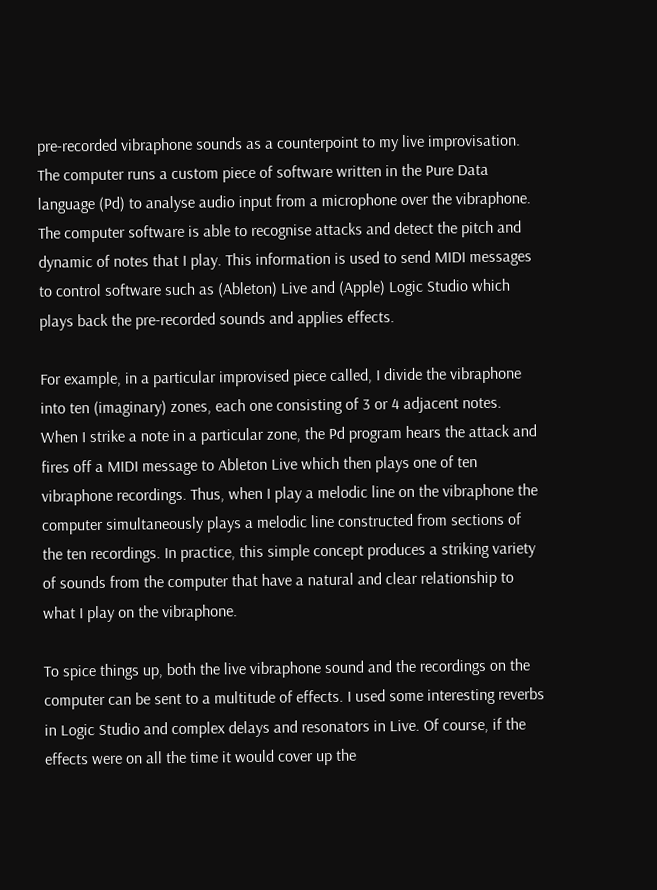pre-recorded vibraphone sounds as a counterpoint to my live improvisation. The computer runs a custom piece of software written in the Pure Data language (Pd) to analyse audio input from a microphone over the vibraphone. The computer software is able to recognise attacks and detect the pitch and dynamic of notes that I play. This information is used to send MIDI messages to control software such as (Ableton) Live and (Apple) Logic Studio which plays back the pre-recorded sounds and applies effects.

For example, in a particular improvised piece called, I divide the vibraphone into ten (imaginary) zones, each one consisting of 3 or 4 adjacent notes. When I strike a note in a particular zone, the Pd program hears the attack and fires off a MIDI message to Ableton Live which then plays one of ten vibraphone recordings. Thus, when I play a melodic line on the vibraphone the computer simultaneously plays a melodic line constructed from sections of the ten recordings. In practice, this simple concept produces a striking variety of sounds from the computer that have a natural and clear relationship to what I play on the vibraphone.

To spice things up, both the live vibraphone sound and the recordings on the computer can be sent to a multitude of effects. I used some interesting reverbs in Logic Studio and complex delays and resonators in Live. Of course, if the effects were on all the time it would cover up the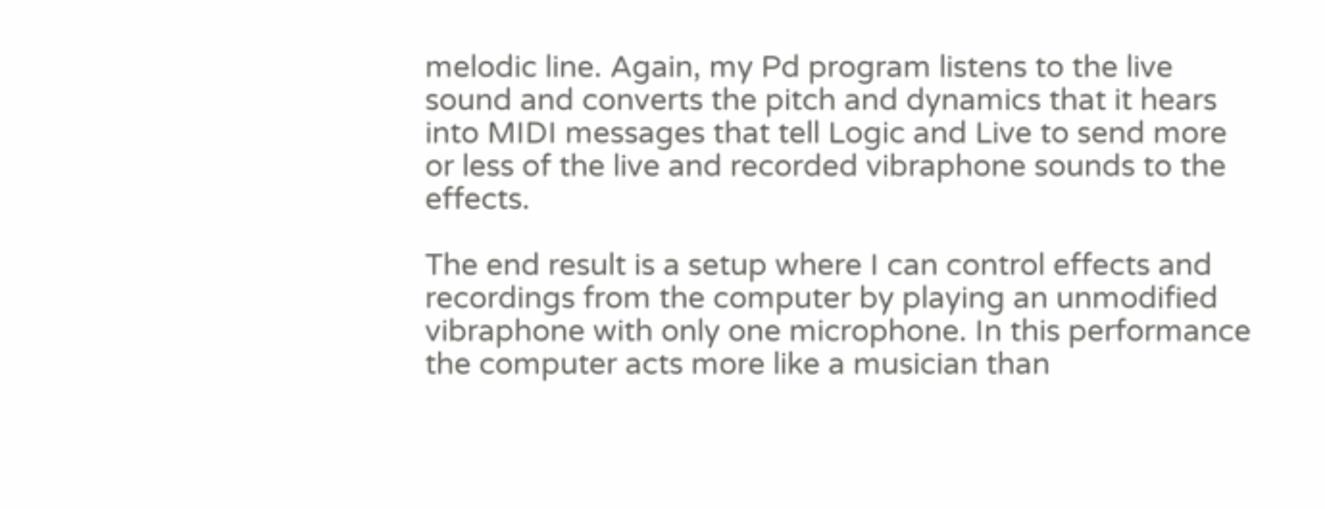melodic line. Again, my Pd program listens to the live sound and converts the pitch and dynamics that it hears into MIDI messages that tell Logic and Live to send more or less of the live and recorded vibraphone sounds to the effects.

The end result is a setup where I can control effects and recordings from the computer by playing an unmodified vibraphone with only one microphone. In this performance the computer acts more like a musician than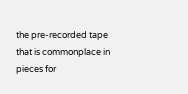the pre-recorded tape that is commonplace in pieces for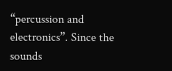“percussion and electronics”. Since the sounds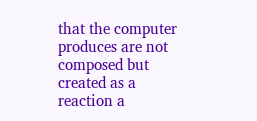that the computer produces are not composed but created as a reaction a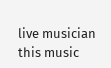live musician this music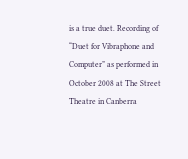is a true duet. Recording of “Duet for Vibraphone and Computer” as performed in October 2008 at The Street Theatre in Canberra